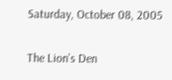Saturday, October 08, 2005

The Lion’s Den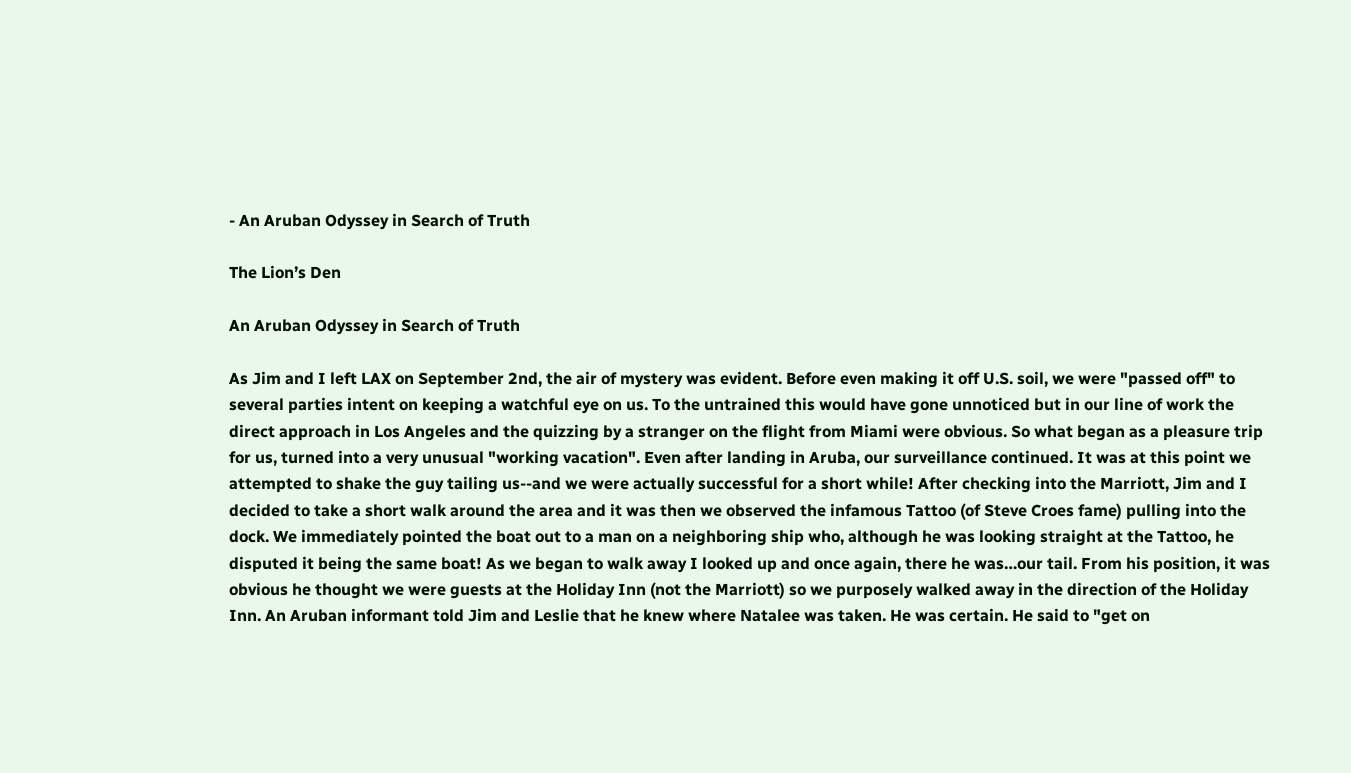- An Aruban Odyssey in Search of Truth

The Lion’s Den

An Aruban Odyssey in Search of Truth

As Jim and I left LAX on September 2nd, the air of mystery was evident. Before even making it off U.S. soil, we were "passed off" to several parties intent on keeping a watchful eye on us. To the untrained this would have gone unnoticed but in our line of work the direct approach in Los Angeles and the quizzing by a stranger on the flight from Miami were obvious. So what began as a pleasure trip for us, turned into a very unusual "working vacation". Even after landing in Aruba, our surveillance continued. It was at this point we attempted to shake the guy tailing us--and we were actually successful for a short while! After checking into the Marriott, Jim and I decided to take a short walk around the area and it was then we observed the infamous Tattoo (of Steve Croes fame) pulling into the dock. We immediately pointed the boat out to a man on a neighboring ship who, although he was looking straight at the Tattoo, he disputed it being the same boat! As we began to walk away I looked up and once again, there he was…our tail. From his position, it was obvious he thought we were guests at the Holiday Inn (not the Marriott) so we purposely walked away in the direction of the Holiday Inn. An Aruban informant told Jim and Leslie that he knew where Natalee was taken. He was certain. He said to "get on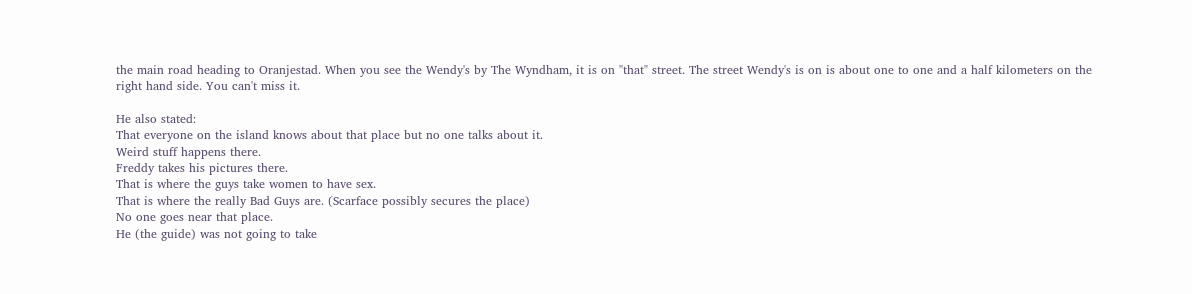the main road heading to Oranjestad. When you see the Wendy's by The Wyndham, it is on "that" street. The street Wendy's is on is about one to one and a half kilometers on the right hand side. You can't miss it.

He also stated:
That everyone on the island knows about that place but no one talks about it.
Weird stuff happens there.
Freddy takes his pictures there.
That is where the guys take women to have sex.
That is where the really Bad Guys are. (Scarface possibly secures the place)
No one goes near that place.
He (the guide) was not going to take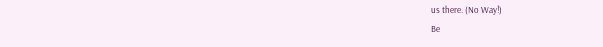us there. (No Way!)
Be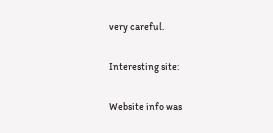very careful.

Interesting site:

Website info was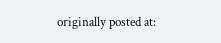originally posted at: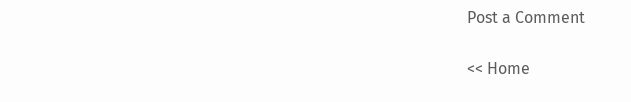Post a Comment

<< Home